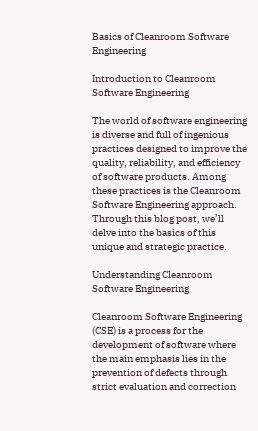Basics of Cleanroom Software Engineering

Introduction to Cleanroom Software Engineering

The world of software engineering is diverse and full of ingenious practices designed to improve the quality, reliability, and efficiency of software products. Among these practices is the Cleanroom Software Engineering approach. Through this blog post, we’ll delve into the basics of this unique and strategic practice.

Understanding Cleanroom Software Engineering

Cleanroom Software Engineering (CSE) is a process for the development of software where the main emphasis lies in the prevention of defects through strict evaluation and correction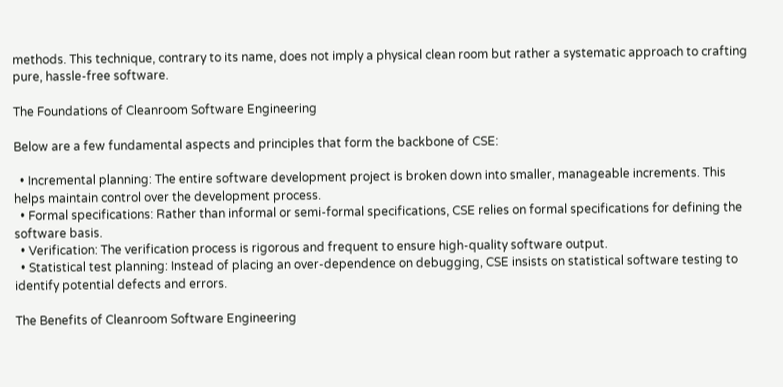methods. This technique, contrary to its name, does not imply a physical clean room but rather a systematic approach to crafting pure, hassle-free software.

The Foundations of Cleanroom Software Engineering

Below are a few fundamental aspects and principles that form the backbone of CSE:

  • Incremental planning: The entire software development project is broken down into smaller, manageable increments. This helps maintain control over the development process.
  • Formal specifications: Rather than informal or semi-formal specifications, CSE relies on formal specifications for defining the software basis.
  • Verification: The verification process is rigorous and frequent to ensure high-quality software output.
  • Statistical test planning: Instead of placing an over-dependence on debugging, CSE insists on statistical software testing to identify potential defects and errors.

The Benefits of Cleanroom Software Engineering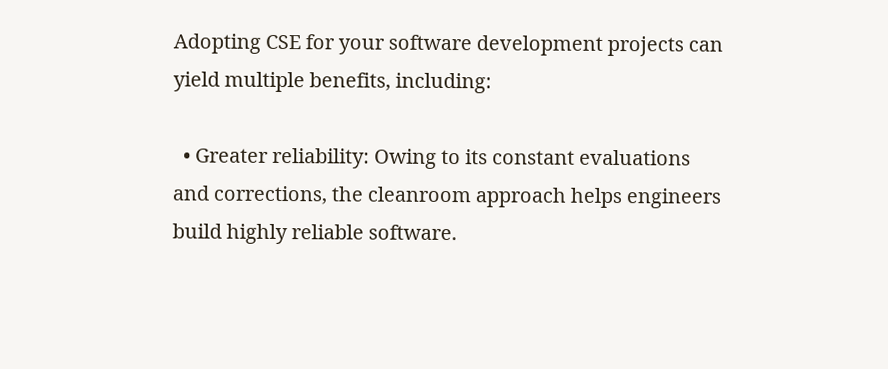Adopting CSE for your software development projects can yield multiple benefits, including:

  • Greater reliability: Owing to its constant evaluations and corrections, the cleanroom approach helps engineers build highly reliable software.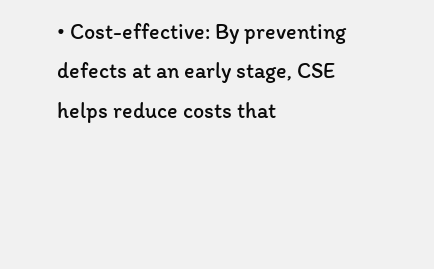• Cost-effective: By preventing defects at an early stage, CSE helps reduce costs that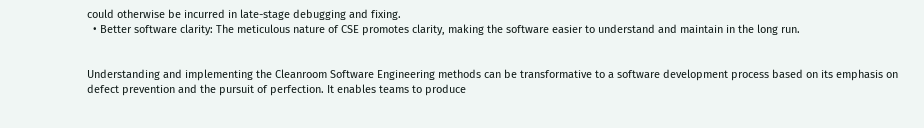could otherwise be incurred in late-stage debugging and fixing.
  • Better software clarity: The meticulous nature of CSE promotes clarity, making the software easier to understand and maintain in the long run.


Understanding and implementing the Cleanroom Software Engineering methods can be transformative to a software development process based on its emphasis on defect prevention and the pursuit of perfection. It enables teams to produce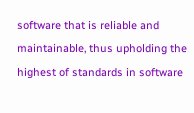software that is reliable and maintainable, thus upholding the highest of standards in software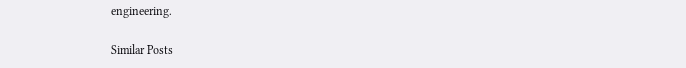engineering.

Similar Posts